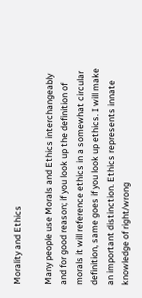Morality and Ethics

Many people use Morals and Ethics interchangeably and for good reason; if you look up the definition of morals it will reference ethics in a somewhat circular definition, same goes if you look up ethics. I will make an important distinction. Ethics represents innate knowledge of right/wrong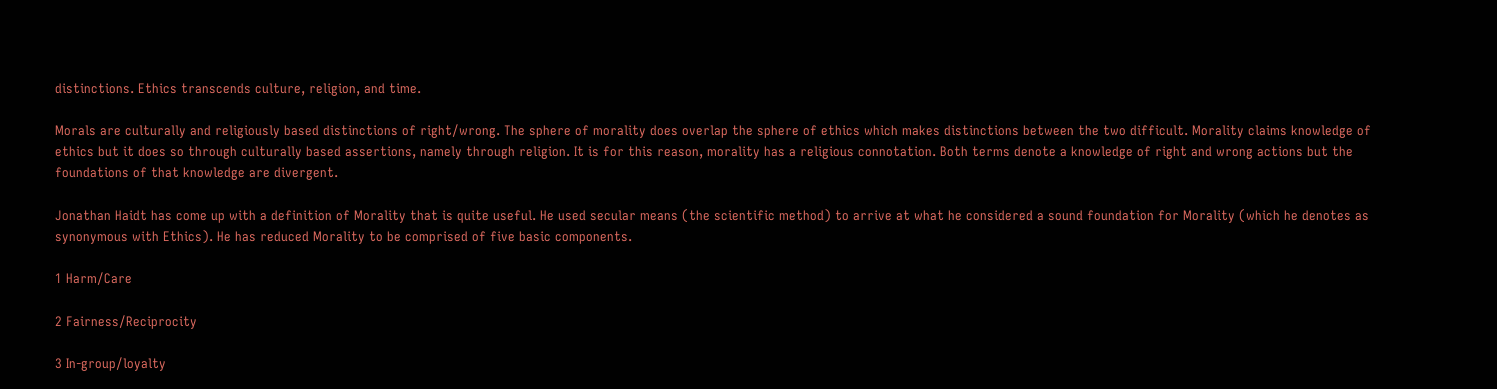distinctions. Ethics transcends culture, religion, and time.

Morals are culturally and religiously based distinctions of right/wrong. The sphere of morality does overlap the sphere of ethics which makes distinctions between the two difficult. Morality claims knowledge of ethics but it does so through culturally based assertions, namely through religion. It is for this reason, morality has a religious connotation. Both terms denote a knowledge of right and wrong actions but the foundations of that knowledge are divergent.

Jonathan Haidt has come up with a definition of Morality that is quite useful. He used secular means (the scientific method) to arrive at what he considered a sound foundation for Morality (which he denotes as synonymous with Ethics). He has reduced Morality to be comprised of five basic components.

1 Harm/Care

2 Fairness/Reciprocity

3 In-group/loyalty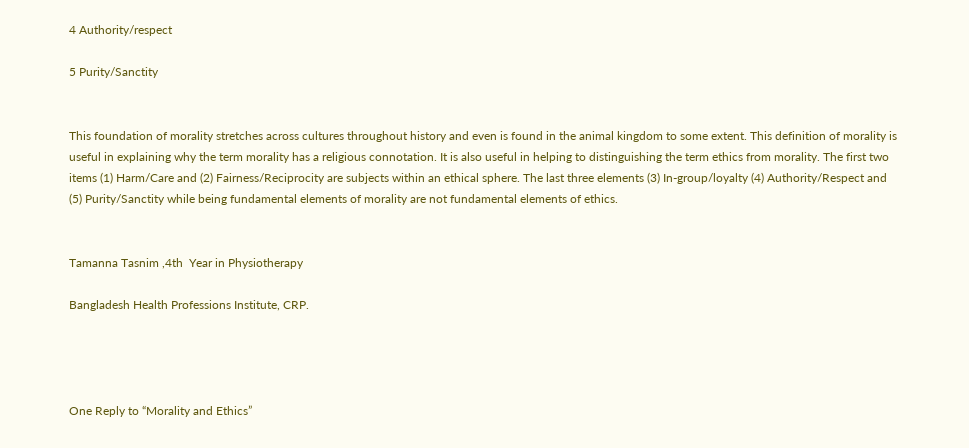4 Authority/respect

5 Purity/Sanctity


This foundation of morality stretches across cultures throughout history and even is found in the animal kingdom to some extent. This definition of morality is useful in explaining why the term morality has a religious connotation. It is also useful in helping to distinguishing the term ethics from morality. The first two items (1) Harm/Care and (2) Fairness/Reciprocity are subjects within an ethical sphere. The last three elements (3) In-group/loyalty (4) Authority/Respect and (5) Purity/Sanctity while being fundamental elements of morality are not fundamental elements of ethics.


Tamanna Tasnim ,4th  Year in Physiotherapy

Bangladesh Health Professions Institute, CRP.




One Reply to “Morality and Ethics”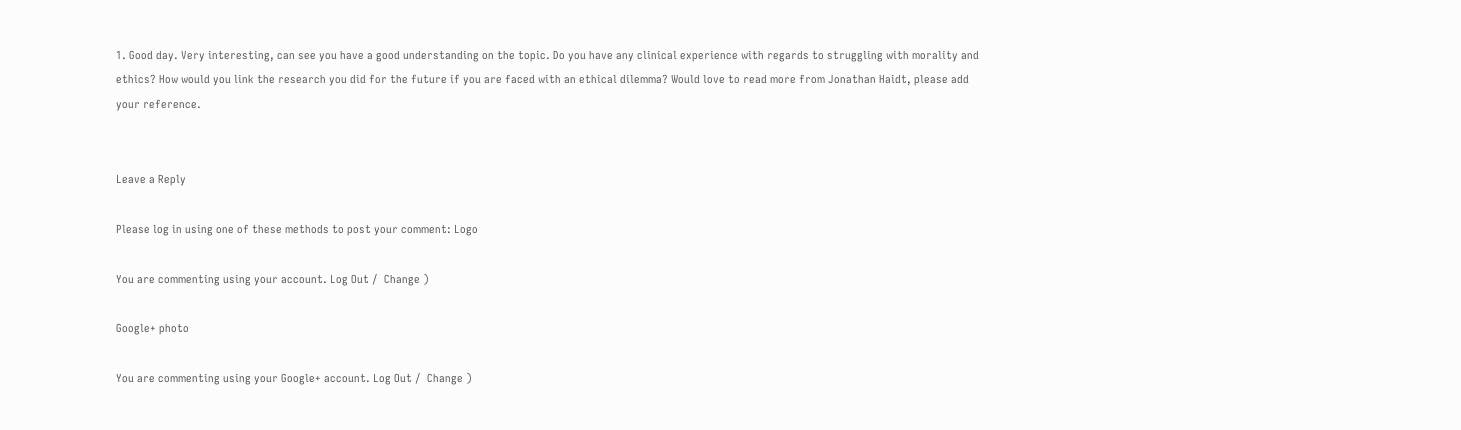1. Good day. Very interesting, can see you have a good understanding on the topic. Do you have any clinical experience with regards to struggling with morality and ethics? How would you link the research you did for the future if you are faced with an ethical dilemma? Would love to read more from Jonathan Haidt, please add your reference.


Leave a Reply

Please log in using one of these methods to post your comment: Logo

You are commenting using your account. Log Out /  Change )

Google+ photo

You are commenting using your Google+ account. Log Out /  Change )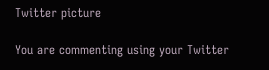Twitter picture

You are commenting using your Twitter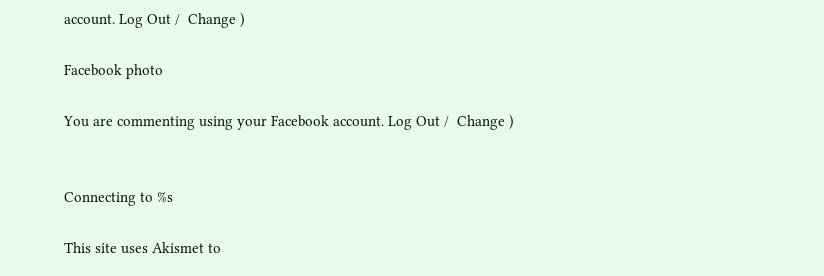account. Log Out /  Change )

Facebook photo

You are commenting using your Facebook account. Log Out /  Change )


Connecting to %s

This site uses Akismet to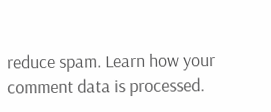reduce spam. Learn how your comment data is processed.